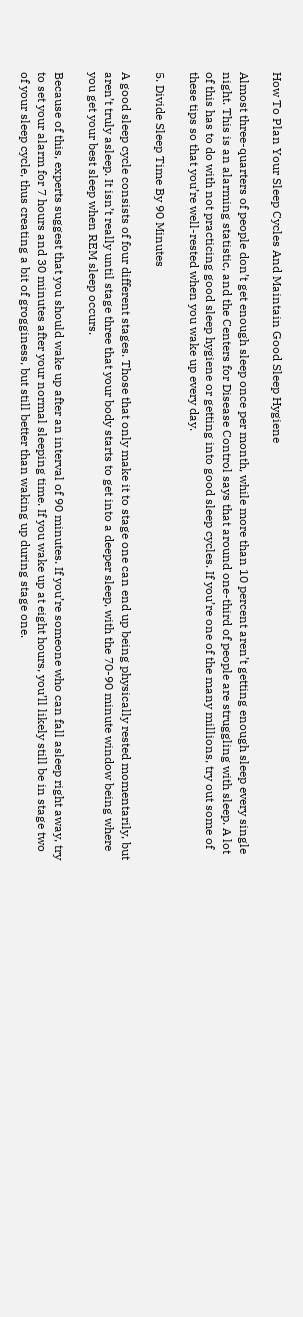How To Plan Your Sleep Cycles And Maintain Good Sleep Hygiene

Almost three-quarters of people don’t get enough sleep once per month, while more than 10 percent aren’t getting enough sleep every single night. This is an alarming statistic, and the Centers for Disease Control says that around one-third of people are struggling with sleep. A lot of this has to do with not practicing good sleep hygiene or getting into good sleep cycles. If you’re one of the many millions, try out some of these tips so that you’re well-rested when you wake up every day.

5. Divide Sleep Time By 90 Minutes

A good sleep cycle consists of four different stages. Those that only make it to stage one can end up being physically rested momentarily, but aren’t truly asleep. It isn’t really until stage three that your body starts to get into a deeper sleep, with the 70-90 minute window being where you get your best sleep when REM sleep occurs.

Because of this, experts suggest that you should wake up after an interval of 90 minutes. If you’re someone who can fall asleep right away, try to set your alarm for 7 hours and 30 minutes after your normal sleeping time. If you wake up at eight hours, you’ll likely still be in stage two of your sleep cycle, thus creating a bit of grogginess, but still better than waking up during stage one.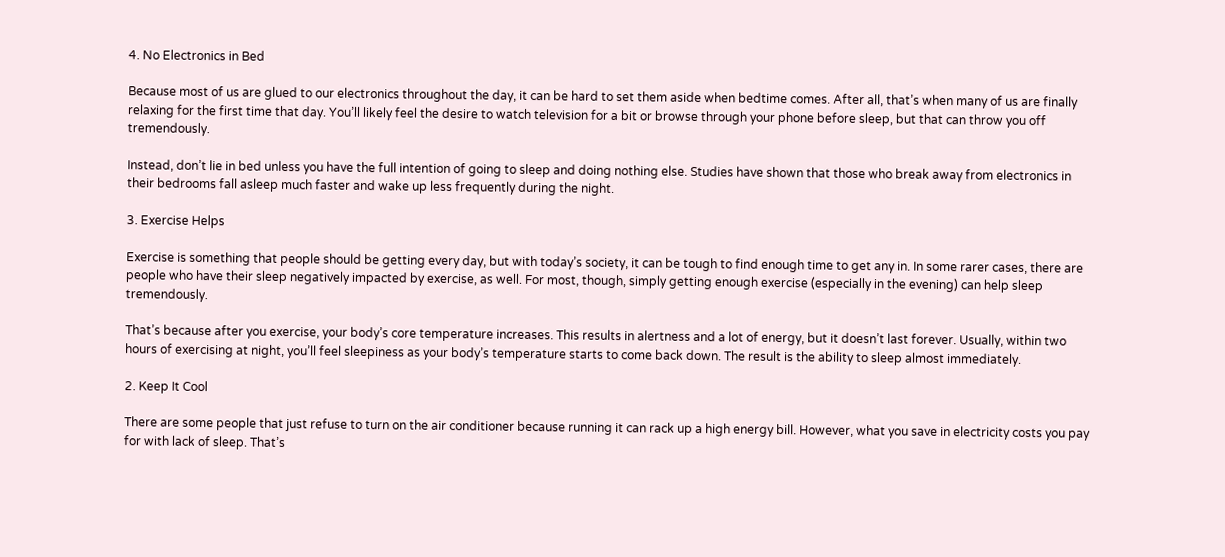4. No Electronics in Bed

Because most of us are glued to our electronics throughout the day, it can be hard to set them aside when bedtime comes. After all, that’s when many of us are finally relaxing for the first time that day. You’ll likely feel the desire to watch television for a bit or browse through your phone before sleep, but that can throw you off tremendously.

Instead, don’t lie in bed unless you have the full intention of going to sleep and doing nothing else. Studies have shown that those who break away from electronics in their bedrooms fall asleep much faster and wake up less frequently during the night.

3. Exercise Helps

Exercise is something that people should be getting every day, but with today’s society, it can be tough to find enough time to get any in. In some rarer cases, there are people who have their sleep negatively impacted by exercise, as well. For most, though, simply getting enough exercise (especially in the evening) can help sleep tremendously.

That’s because after you exercise, your body’s core temperature increases. This results in alertness and a lot of energy, but it doesn’t last forever. Usually, within two hours of exercising at night, you’ll feel sleepiness as your body’s temperature starts to come back down. The result is the ability to sleep almost immediately.

2. Keep It Cool

There are some people that just refuse to turn on the air conditioner because running it can rack up a high energy bill. However, what you save in electricity costs you pay for with lack of sleep. That’s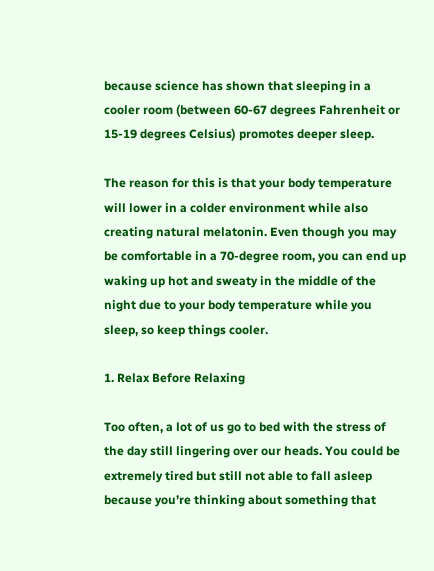because science has shown that sleeping in a cooler room (between 60-67 degrees Fahrenheit or 15-19 degrees Celsius) promotes deeper sleep.

The reason for this is that your body temperature will lower in a colder environment while also creating natural melatonin. Even though you may be comfortable in a 70-degree room, you can end up waking up hot and sweaty in the middle of the night due to your body temperature while you sleep, so keep things cooler.

1. Relax Before Relaxing

Too often, a lot of us go to bed with the stress of the day still lingering over our heads. You could be extremely tired but still not able to fall asleep because you’re thinking about something that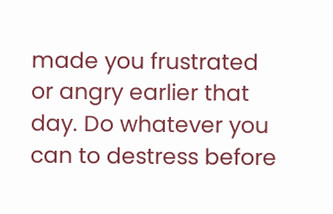made you frustrated or angry earlier that day. Do whatever you can to destress before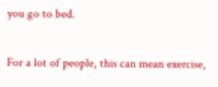you go to bed.

For a lot of people, this can mean exercise,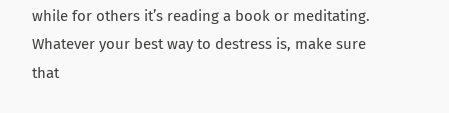while for others it’s reading a book or meditating. Whatever your best way to destress is, make sure that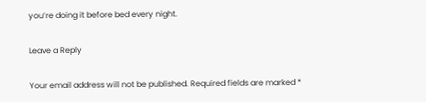you’re doing it before bed every night.

Leave a Reply

Your email address will not be published. Required fields are marked *